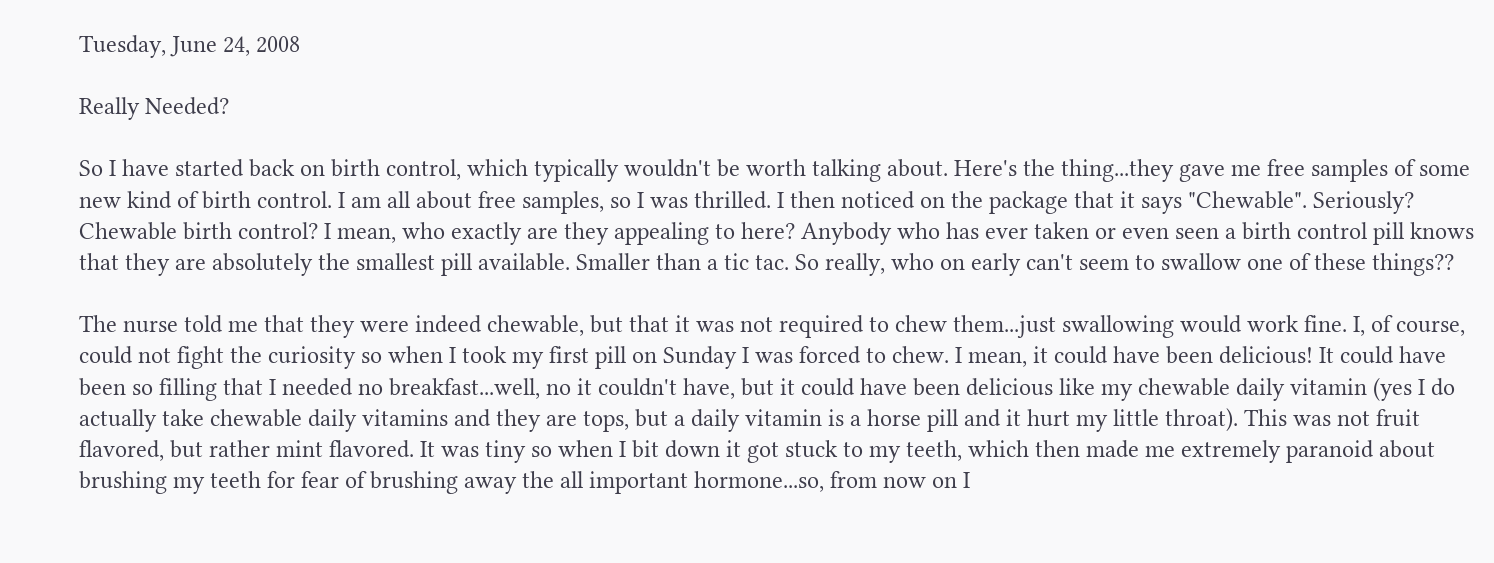Tuesday, June 24, 2008

Really Needed?

So I have started back on birth control, which typically wouldn't be worth talking about. Here's the thing...they gave me free samples of some new kind of birth control. I am all about free samples, so I was thrilled. I then noticed on the package that it says "Chewable". Seriously? Chewable birth control? I mean, who exactly are they appealing to here? Anybody who has ever taken or even seen a birth control pill knows that they are absolutely the smallest pill available. Smaller than a tic tac. So really, who on early can't seem to swallow one of these things??

The nurse told me that they were indeed chewable, but that it was not required to chew them...just swallowing would work fine. I, of course, could not fight the curiosity so when I took my first pill on Sunday I was forced to chew. I mean, it could have been delicious! It could have been so filling that I needed no breakfast...well, no it couldn't have, but it could have been delicious like my chewable daily vitamin (yes I do actually take chewable daily vitamins and they are tops, but a daily vitamin is a horse pill and it hurt my little throat). This was not fruit flavored, but rather mint flavored. It was tiny so when I bit down it got stuck to my teeth, which then made me extremely paranoid about brushing my teeth for fear of brushing away the all important hormone...so, from now on I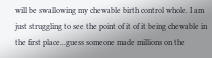will be swallowing my chewable birth control whole. I am just struggling to see the point of it of it being chewable in the first place...guess someone made millions on the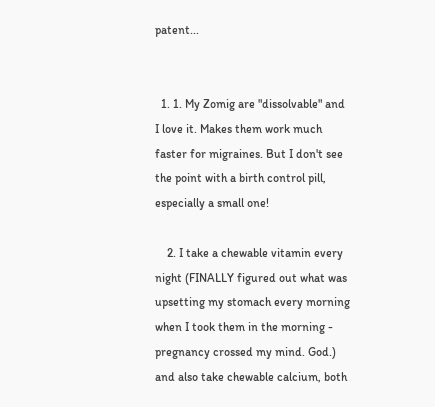patent...


  1. 1. My Zomig are "dissolvable" and I love it. Makes them work much faster for migraines. But I don't see the point with a birth control pill, especially a small one!

    2. I take a chewable vitamin every night (FINALLY figured out what was upsetting my stomach every morning when I took them in the morning - pregnancy crossed my mind. God.) and also take chewable calcium, both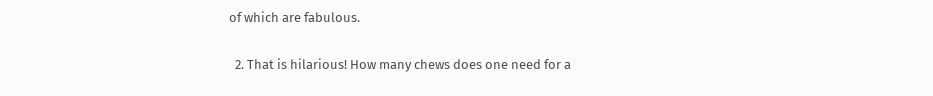of which are fabulous.

  2. That is hilarious! How many chews does one need for a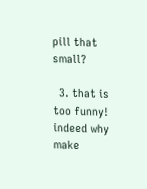pill that small?

  3. that is too funny! indeed why make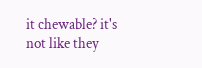it chewable? it's not like they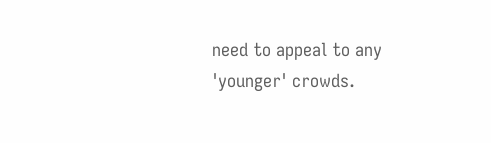need to appeal to any 'younger' crowds.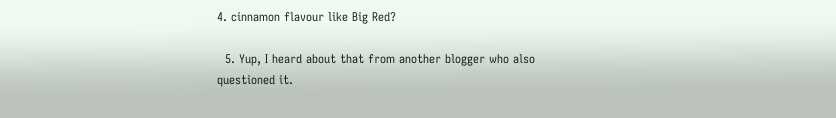4. cinnamon flavour like Big Red?

  5. Yup, I heard about that from another blogger who also questioned it.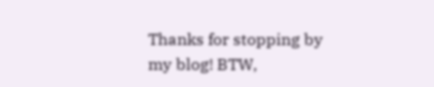Thanks for stopping by my blog! BTW,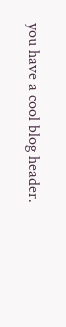you have a cool blog header.